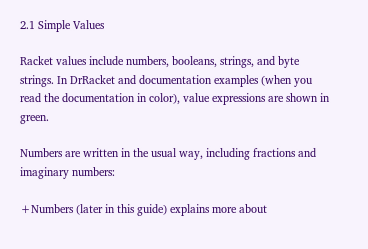2.1 Simple Values

Racket values include numbers, booleans, strings, and byte strings. In DrRacket and documentation examples (when you read the documentation in color), value expressions are shown in green.

Numbers are written in the usual way, including fractions and imaginary numbers:

+Numbers (later in this guide) explains more about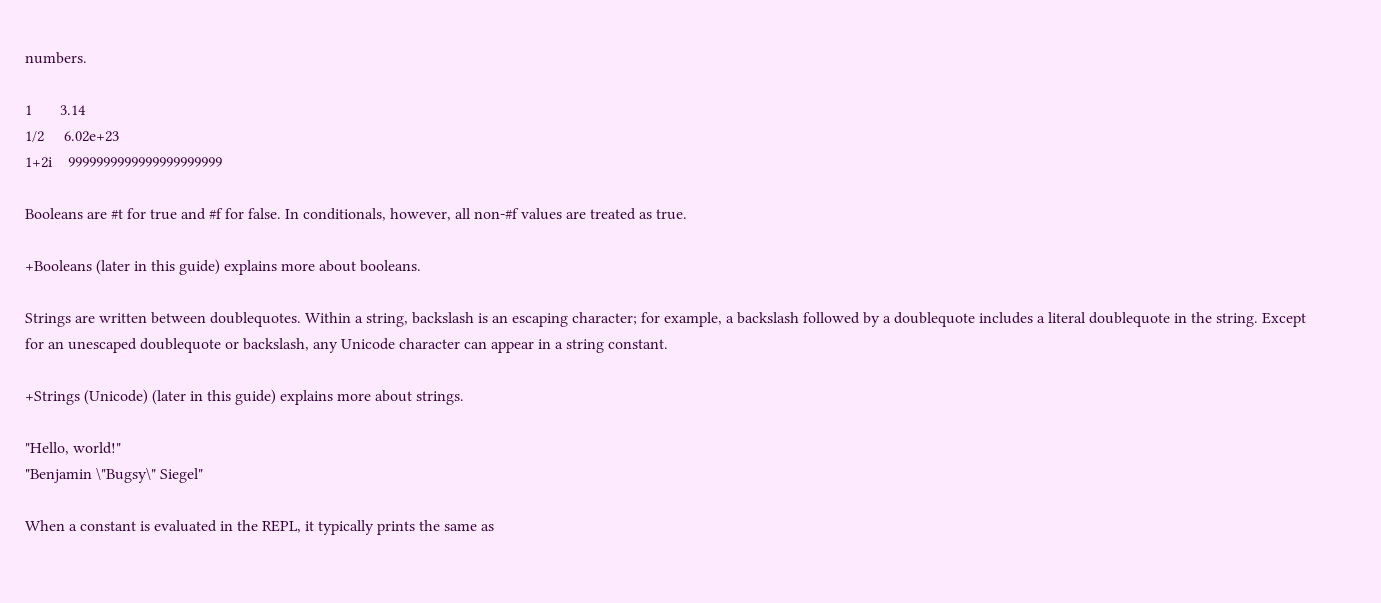numbers.

1       3.14
1/2     6.02e+23
1+2i    9999999999999999999999

Booleans are #t for true and #f for false. In conditionals, however, all non-#f values are treated as true.

+Booleans (later in this guide) explains more about booleans.

Strings are written between doublequotes. Within a string, backslash is an escaping character; for example, a backslash followed by a doublequote includes a literal doublequote in the string. Except for an unescaped doublequote or backslash, any Unicode character can appear in a string constant.

+Strings (Unicode) (later in this guide) explains more about strings.

"Hello, world!"
"Benjamin \"Bugsy\" Siegel"

When a constant is evaluated in the REPL, it typically prints the same as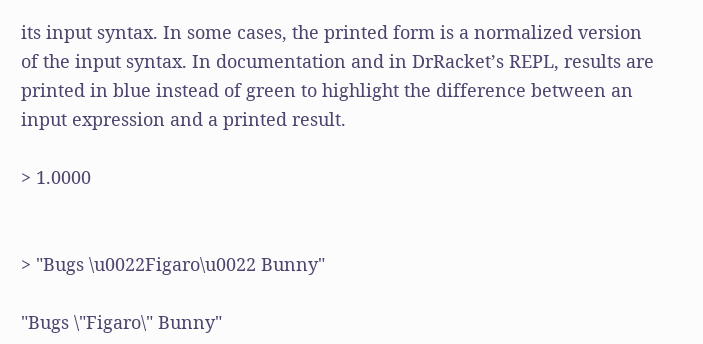its input syntax. In some cases, the printed form is a normalized version of the input syntax. In documentation and in DrRacket’s REPL, results are printed in blue instead of green to highlight the difference between an input expression and a printed result.

> 1.0000


> "Bugs \u0022Figaro\u0022 Bunny"

"Bugs \"Figaro\" Bunny"